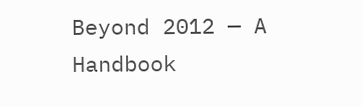Beyond 2012 — A Handbook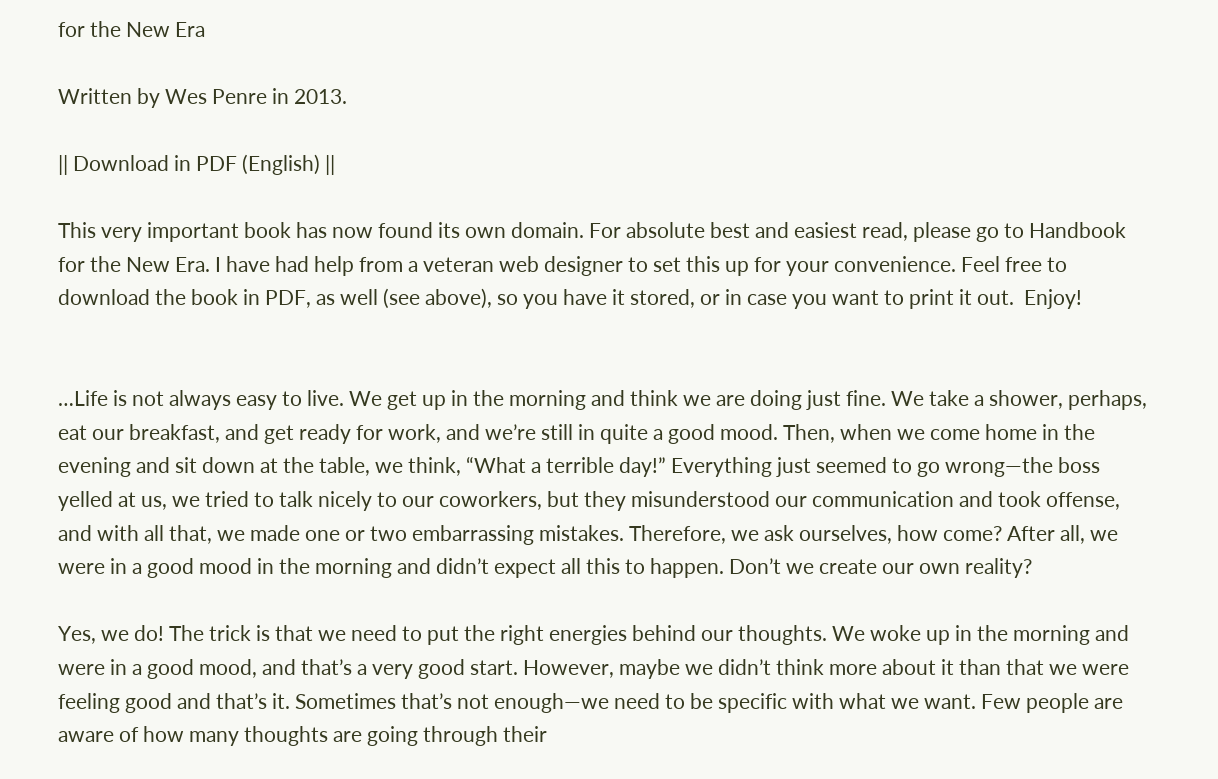for the New Era

Written by Wes Penre in 2013.

|| Download in PDF (English) ||

This very important book has now found its own domain. For absolute best and easiest read, please go to Handbook for the New Era. I have had help from a veteran web designer to set this up for your convenience. Feel free to download the book in PDF, as well (see above), so you have it stored, or in case you want to print it out.  Enjoy!


…Life is not always easy to live. We get up in the morning and think we are doing just fine. We take a shower, perhaps, eat our breakfast, and get ready for work, and we’re still in quite a good mood. Then, when we come home in the evening and sit down at the table, we think, “What a terrible day!” Everything just seemed to go wrong—the boss yelled at us, we tried to talk nicely to our coworkers, but they misunderstood our communication and took offense, and with all that, we made one or two embarrassing mistakes. Therefore, we ask ourselves, how come? After all, we were in a good mood in the morning and didn’t expect all this to happen. Don’t we create our own reality?

Yes, we do! The trick is that we need to put the right energies behind our thoughts. We woke up in the morning and were in a good mood, and that’s a very good start. However, maybe we didn’t think more about it than that we were feeling good and that’s it. Sometimes that’s not enough—we need to be specific with what we want. Few people are aware of how many thoughts are going through their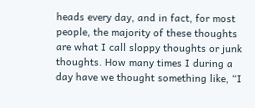heads every day, and in fact, for most people, the majority of these thoughts are what I call sloppy thoughts or junk thoughts. How many times I during a day have we thought something like, “I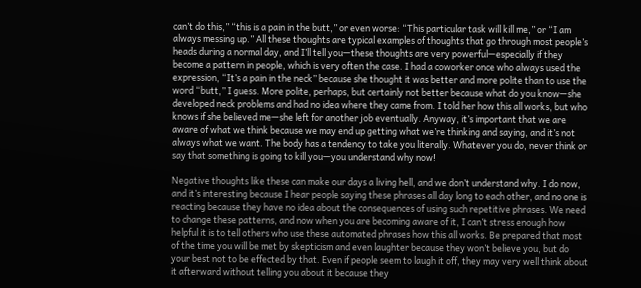can’t do this,” “this is a pain in the butt,” or even worse: “This particular task will kill me,” or “I am always messing up.” All these thoughts are typical examples of thoughts that go through most people’s heads during a normal day, and I’ll tell you—these thoughts are very powerful—especially if they become a pattern in people, which is very often the case. I had a coworker once who always used the expression, “It’s a pain in the neck” because she thought it was better and more polite than to use the word “butt,” I guess. More polite, perhaps, but certainly not better because what do you know—she developed neck problems and had no idea where they came from. I told her how this all works, but who knows if she believed me—she left for another job eventually. Anyway, it’s important that we are aware of what we think because we may end up getting what we’re thinking and saying, and it’s not always what we want. The body has a tendency to take you literally. Whatever you do, never think or say that something is going to kill you—you understand why now!

Negative thoughts like these can make our days a living hell, and we don’t understand why. I do now, and it’s interesting because I hear people saying these phrases all day long to each other, and no one is reacting because they have no idea about the consequences of using such repetitive phrases. We need to change these patterns, and now when you are becoming aware of it, I can’t stress enough how helpful it is to tell others who use these automated phrases how this all works. Be prepared that most of the time you will be met by skepticism and even laughter because they won’t believe you, but do your best not to be effected by that. Even if people seem to laugh it off, they may very well think about it afterward without telling you about it because they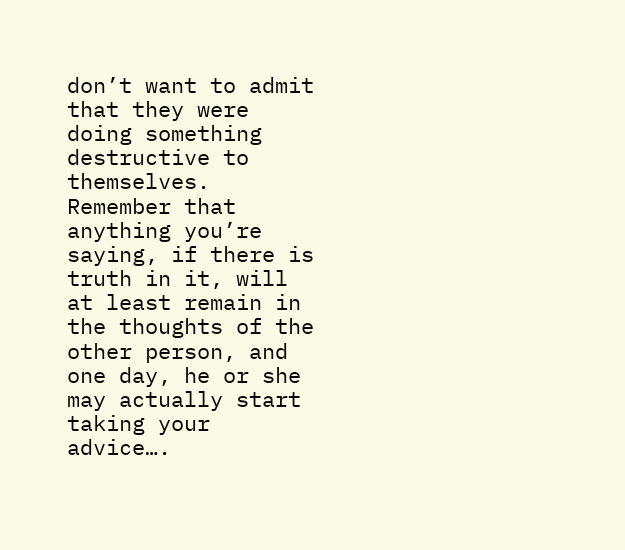don’t want to admit that they were doing something destructive to themselves. Remember that anything you’re saying, if there is truth in it, will at least remain in the thoughts of the other person, and one day, he or she may actually start taking your advice….